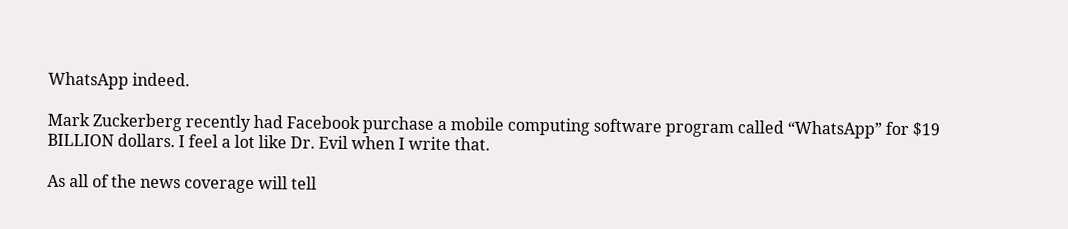WhatsApp indeed.

Mark Zuckerberg recently had Facebook purchase a mobile computing software program called “WhatsApp” for $19 BILLION dollars. I feel a lot like Dr. Evil when I write that.

As all of the news coverage will tell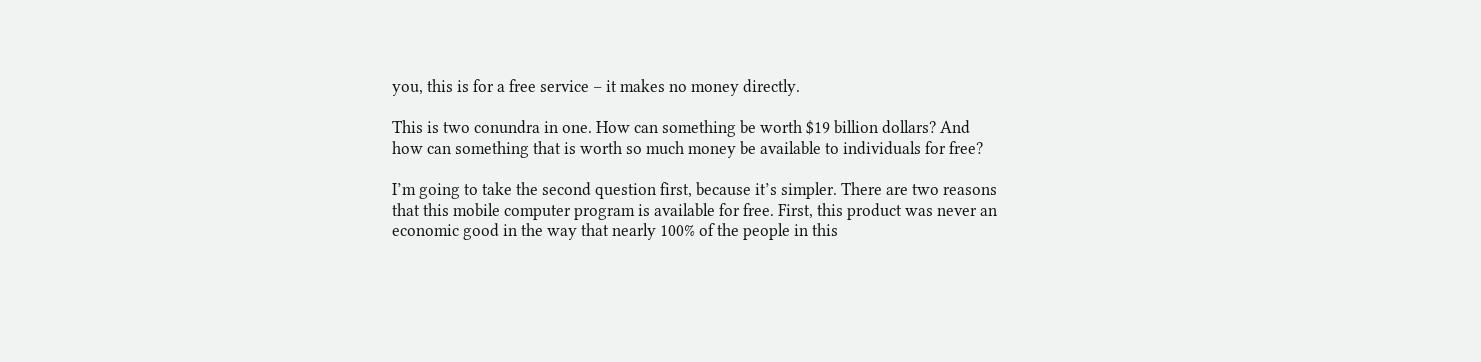you, this is for a free service – it makes no money directly.

This is two conundra in one. How can something be worth $19 billion dollars? And how can something that is worth so much money be available to individuals for free?

I’m going to take the second question first, because it’s simpler. There are two reasons that this mobile computer program is available for free. First, this product was never an economic good in the way that nearly 100% of the people in this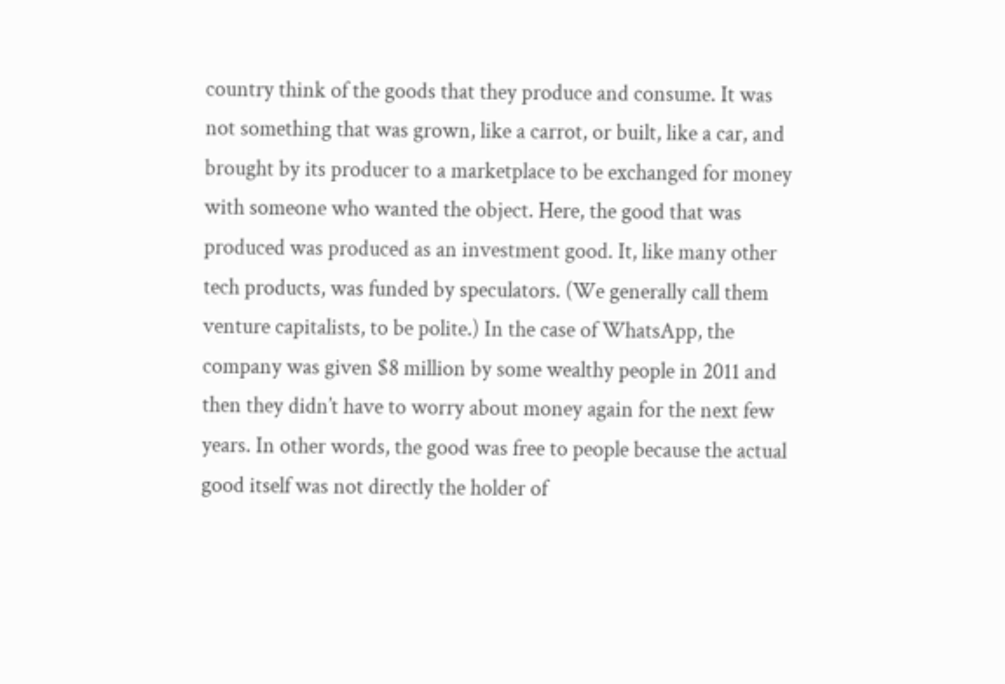country think of the goods that they produce and consume. It was not something that was grown, like a carrot, or built, like a car, and brought by its producer to a marketplace to be exchanged for money with someone who wanted the object. Here, the good that was produced was produced as an investment good. It, like many other tech products, was funded by speculators. (We generally call them venture capitalists, to be polite.) In the case of WhatsApp, the company was given $8 million by some wealthy people in 2011 and then they didn’t have to worry about money again for the next few years. In other words, the good was free to people because the actual good itself was not directly the holder of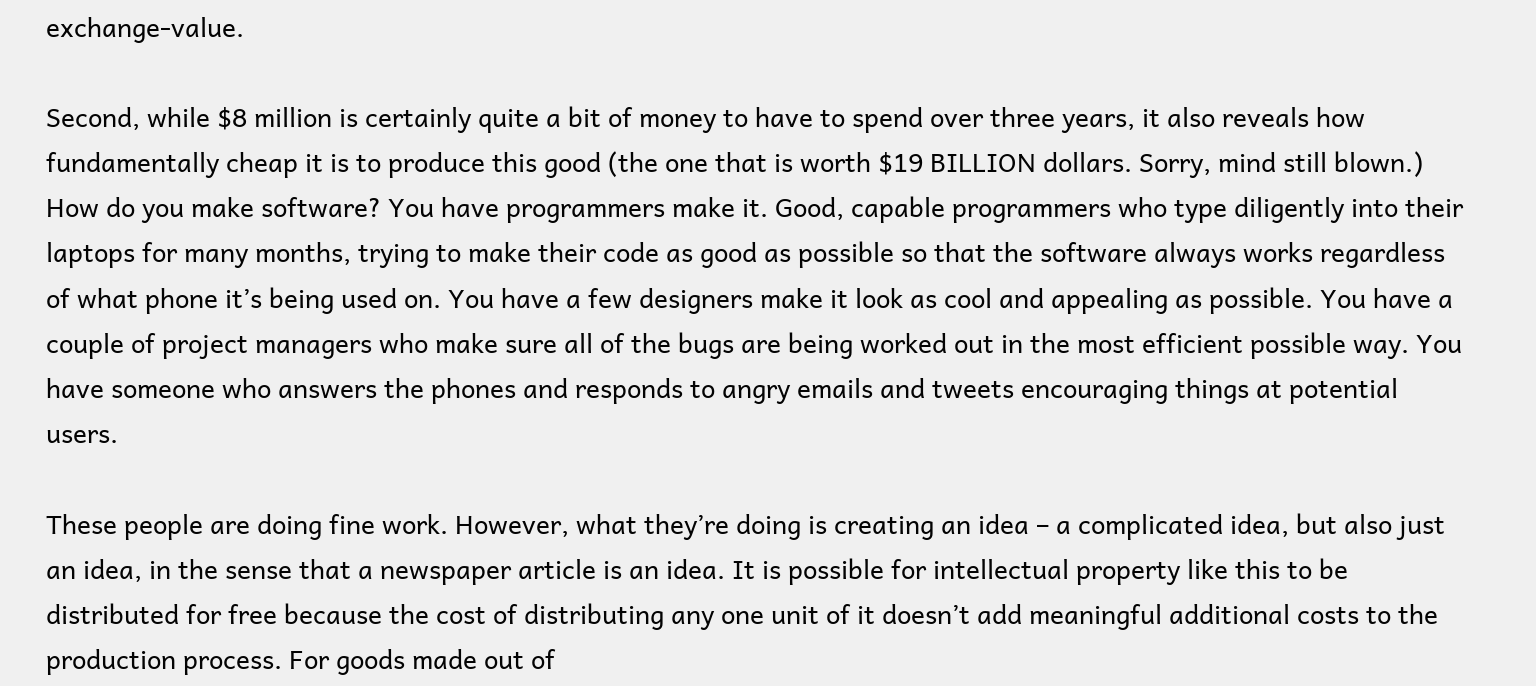exchange-value.

Second, while $8 million is certainly quite a bit of money to have to spend over three years, it also reveals how fundamentally cheap it is to produce this good (the one that is worth $19 BILLION dollars. Sorry, mind still blown.) How do you make software? You have programmers make it. Good, capable programmers who type diligently into their laptops for many months, trying to make their code as good as possible so that the software always works regardless of what phone it’s being used on. You have a few designers make it look as cool and appealing as possible. You have a couple of project managers who make sure all of the bugs are being worked out in the most efficient possible way. You have someone who answers the phones and responds to angry emails and tweets encouraging things at potential users.

These people are doing fine work. However, what they’re doing is creating an idea – a complicated idea, but also just an idea, in the sense that a newspaper article is an idea. It is possible for intellectual property like this to be distributed for free because the cost of distributing any one unit of it doesn’t add meaningful additional costs to the production process. For goods made out of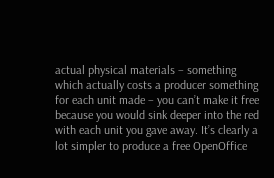actual physical materials – something which actually costs a producer something for each unit made – you can’t make it free because you would sink deeper into the red with each unit you gave away. It’s clearly a lot simpler to produce a free OpenOffice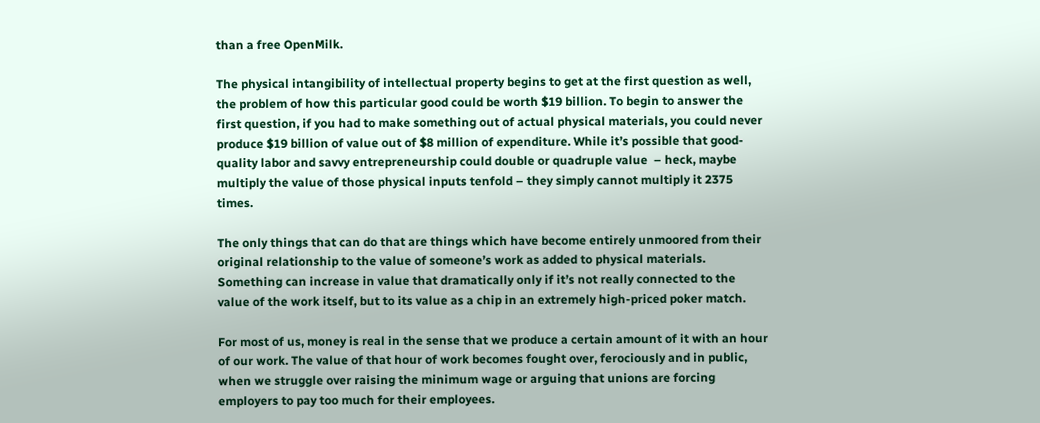than a free OpenMilk.

The physical intangibility of intellectual property begins to get at the first question as well, the problem of how this particular good could be worth $19 billion. To begin to answer the first question, if you had to make something out of actual physical materials, you could never produce $19 billion of value out of $8 million of expenditure. While it’s possible that good-quality labor and savvy entrepreneurship could double or quadruple value  – heck, maybe multiply the value of those physical inputs tenfold – they simply cannot multiply it 2375 times.

The only things that can do that are things which have become entirely unmoored from their original relationship to the value of someone’s work as added to physical materials. Something can increase in value that dramatically only if it’s not really connected to the value of the work itself, but to its value as a chip in an extremely high-priced poker match.

For most of us, money is real in the sense that we produce a certain amount of it with an hour of our work. The value of that hour of work becomes fought over, ferociously and in public, when we struggle over raising the minimum wage or arguing that unions are forcing employers to pay too much for their employees.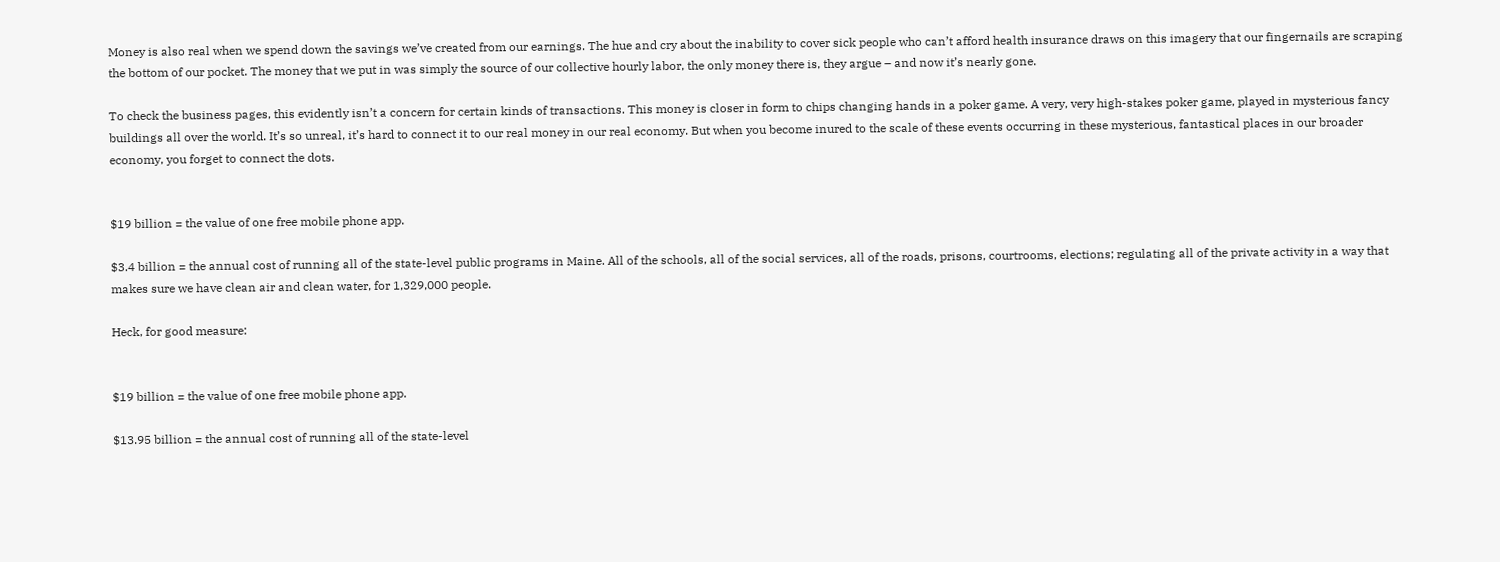Money is also real when we spend down the savings we’ve created from our earnings. The hue and cry about the inability to cover sick people who can’t afford health insurance draws on this imagery that our fingernails are scraping the bottom of our pocket. The money that we put in was simply the source of our collective hourly labor, the only money there is, they argue – and now it’s nearly gone.

To check the business pages, this evidently isn’t a concern for certain kinds of transactions. This money is closer in form to chips changing hands in a poker game. A very, very high-stakes poker game, played in mysterious fancy buildings all over the world. It’s so unreal, it’s hard to connect it to our real money in our real economy. But when you become inured to the scale of these events occurring in these mysterious, fantastical places in our broader economy, you forget to connect the dots.


$19 billion = the value of one free mobile phone app.

$3.4 billion = the annual cost of running all of the state-level public programs in Maine. All of the schools, all of the social services, all of the roads, prisons, courtrooms, elections; regulating all of the private activity in a way that makes sure we have clean air and clean water, for 1,329,000 people.

Heck, for good measure:


$19 billion = the value of one free mobile phone app.

$13.95 billion = the annual cost of running all of the state-level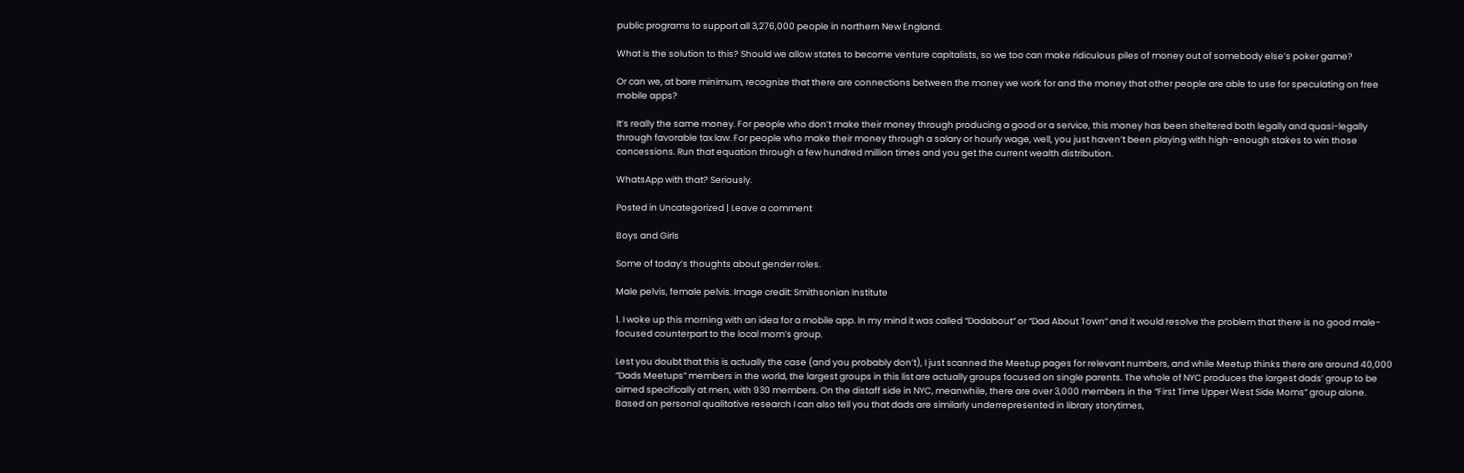public programs to support all 3,276,000 people in northern New England.

What is the solution to this? Should we allow states to become venture capitalists, so we too can make ridiculous piles of money out of somebody else’s poker game?

Or can we, at bare minimum, recognize that there are connections between the money we work for and the money that other people are able to use for speculating on free mobile apps?

It’s really the same money. For people who don’t make their money through producing a good or a service, this money has been sheltered both legally and quasi-legally through favorable tax law. For people who make their money through a salary or hourly wage, well, you just haven’t been playing with high-enough stakes to win those concessions. Run that equation through a few hundred million times and you get the current wealth distribution.

WhatsApp with that? Seriously.

Posted in Uncategorized | Leave a comment

Boys and Girls

Some of today’s thoughts about gender roles.

Male pelvis, female pelvis. Image credit: Smithsonian Institute

1. I woke up this morning with an idea for a mobile app. In my mind it was called “Dadabout” or “Dad About Town” and it would resolve the problem that there is no good male-focused counterpart to the local mom’s group.

Lest you doubt that this is actually the case (and you probably don’t), I just scanned the Meetup pages for relevant numbers, and while Meetup thinks there are around 40,000 “Dads Meetups” members in the world, the largest groups in this list are actually groups focused on single parents. The whole of NYC produces the largest dads’ group to be aimed specifically at men, with 930 members. On the distaff side in NYC, meanwhile, there are over 3,000 members in the “First Time Upper West Side Moms” group alone. Based on personal qualitative research I can also tell you that dads are similarly underrepresented in library storytimes,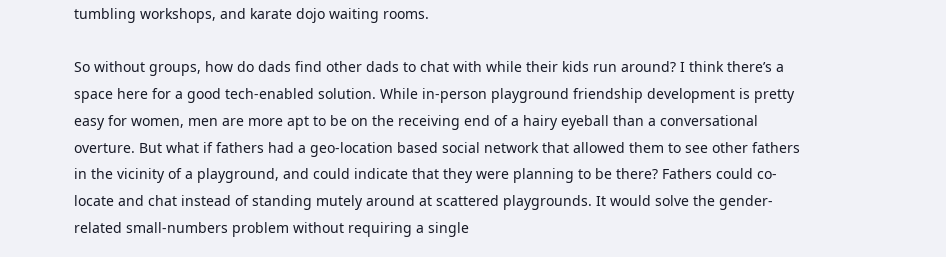tumbling workshops, and karate dojo waiting rooms.

So without groups, how do dads find other dads to chat with while their kids run around? I think there’s a space here for a good tech-enabled solution. While in-person playground friendship development is pretty easy for women, men are more apt to be on the receiving end of a hairy eyeball than a conversational overture. But what if fathers had a geo-location based social network that allowed them to see other fathers in the vicinity of a playground, and could indicate that they were planning to be there? Fathers could co-locate and chat instead of standing mutely around at scattered playgrounds. It would solve the gender-related small-numbers problem without requiring a single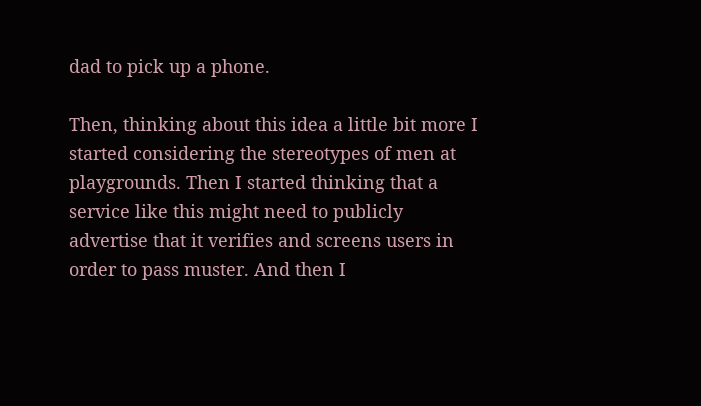dad to pick up a phone.

Then, thinking about this idea a little bit more I started considering the stereotypes of men at playgrounds. Then I started thinking that a service like this might need to publicly advertise that it verifies and screens users in order to pass muster. And then I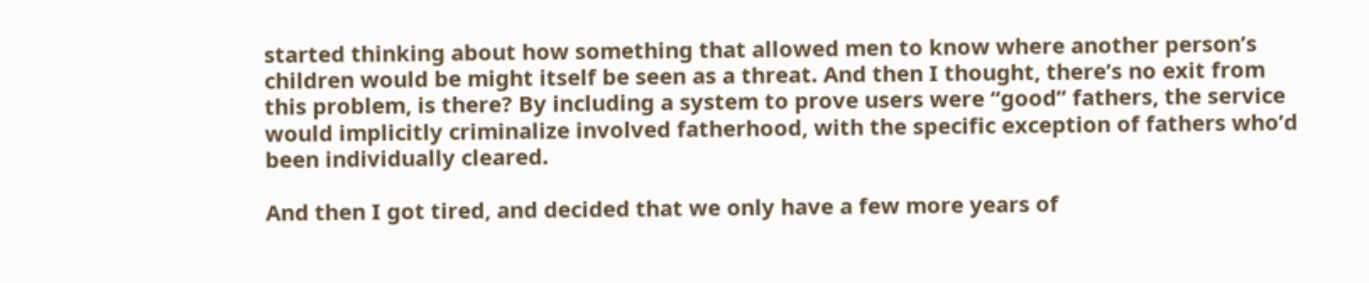started thinking about how something that allowed men to know where another person’s children would be might itself be seen as a threat. And then I thought, there’s no exit from this problem, is there? By including a system to prove users were “good” fathers, the service would implicitly criminalize involved fatherhood, with the specific exception of fathers who’d been individually cleared.

And then I got tired, and decided that we only have a few more years of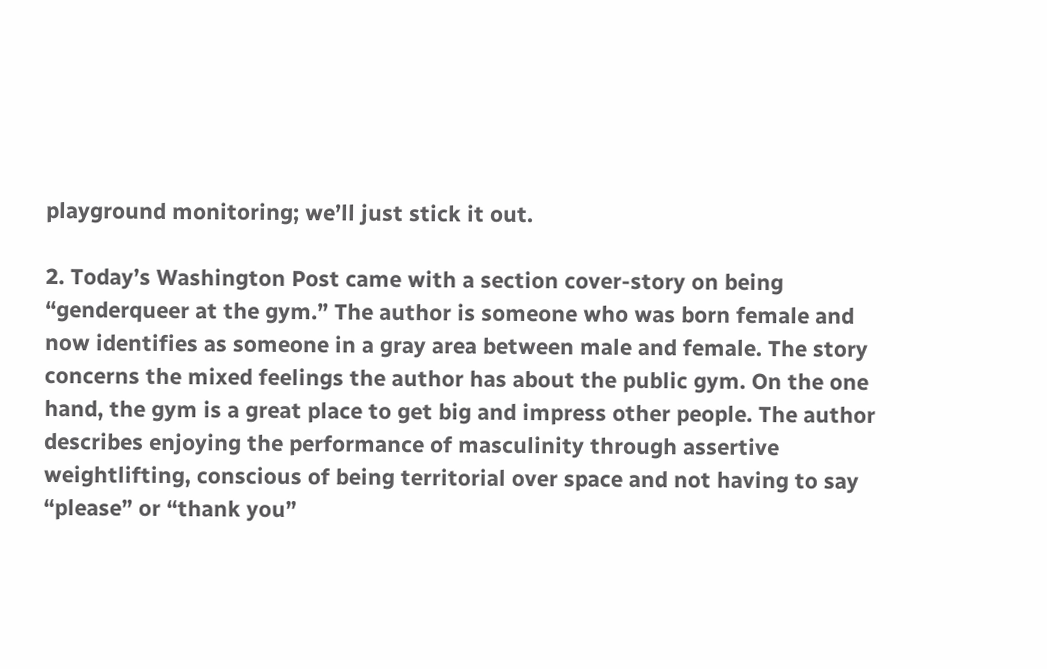playground monitoring; we’ll just stick it out.

2. Today’s Washington Post came with a section cover-story on being “genderqueer at the gym.” The author is someone who was born female and now identifies as someone in a gray area between male and female. The story concerns the mixed feelings the author has about the public gym. On the one hand, the gym is a great place to get big and impress other people. The author describes enjoying the performance of masculinity through assertive weightlifting, conscious of being territorial over space and not having to say “please” or “thank you”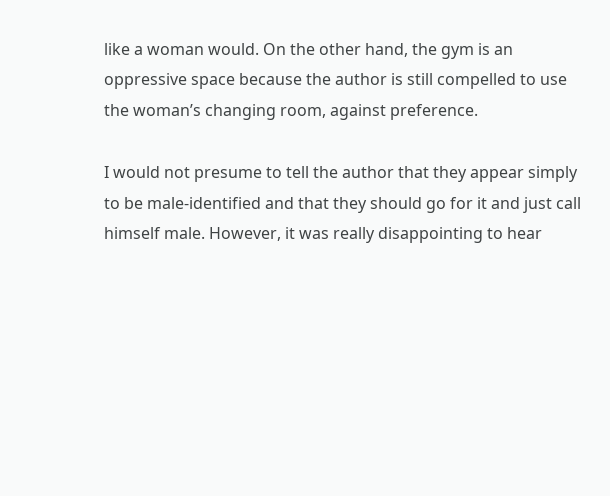like a woman would. On the other hand, the gym is an oppressive space because the author is still compelled to use the woman’s changing room, against preference.

I would not presume to tell the author that they appear simply to be male-identified and that they should go for it and just call himself male. However, it was really disappointing to hear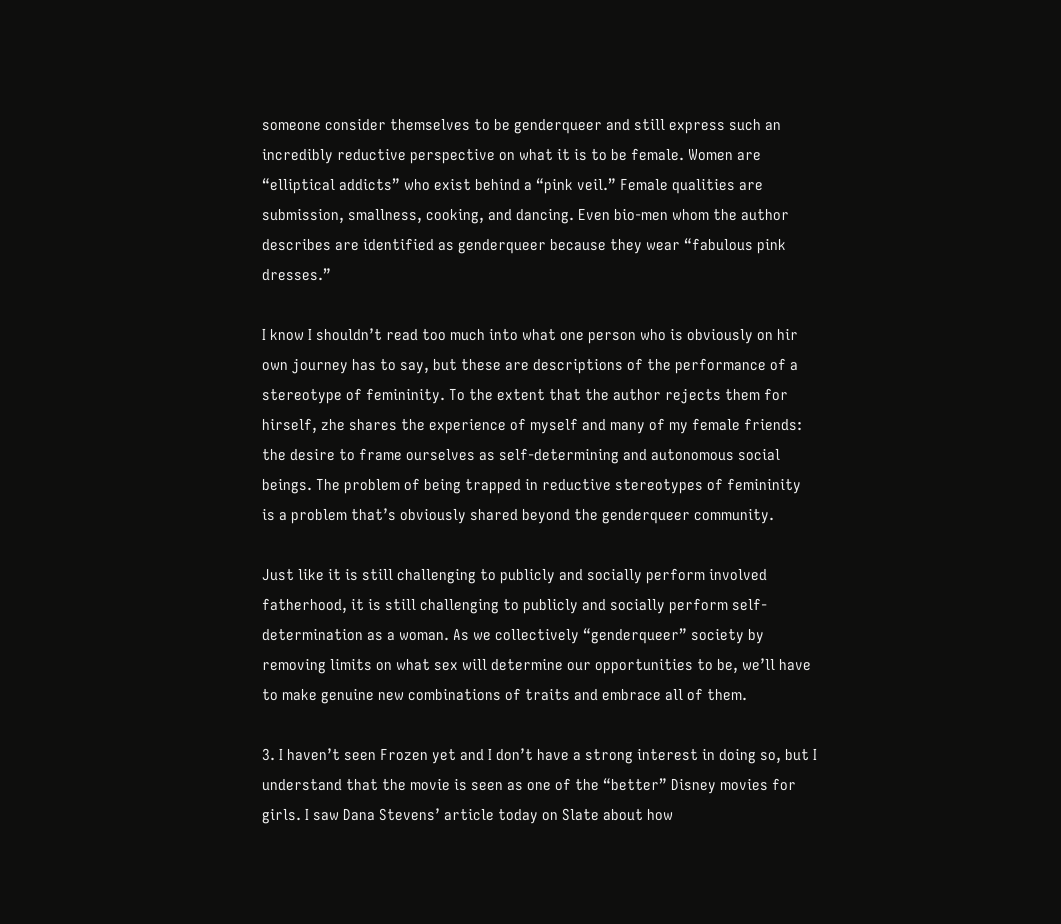someone consider themselves to be genderqueer and still express such an incredibly reductive perspective on what it is to be female. Women are “elliptical addicts” who exist behind a “pink veil.” Female qualities are submission, smallness, cooking, and dancing. Even bio-men whom the author describes are identified as genderqueer because they wear “fabulous pink dresses.”

I know I shouldn’t read too much into what one person who is obviously on hir own journey has to say, but these are descriptions of the performance of a stereotype of femininity. To the extent that the author rejects them for hirself, zhe shares the experience of myself and many of my female friends: the desire to frame ourselves as self-determining and autonomous social beings. The problem of being trapped in reductive stereotypes of femininity is a problem that’s obviously shared beyond the genderqueer community.

Just like it is still challenging to publicly and socially perform involved fatherhood, it is still challenging to publicly and socially perform self-determination as a woman. As we collectively “genderqueer” society by removing limits on what sex will determine our opportunities to be, we’ll have to make genuine new combinations of traits and embrace all of them.

3. I haven’t seen Frozen yet and I don’t have a strong interest in doing so, but I understand that the movie is seen as one of the “better” Disney movies for girls. I saw Dana Stevens’ article today on Slate about how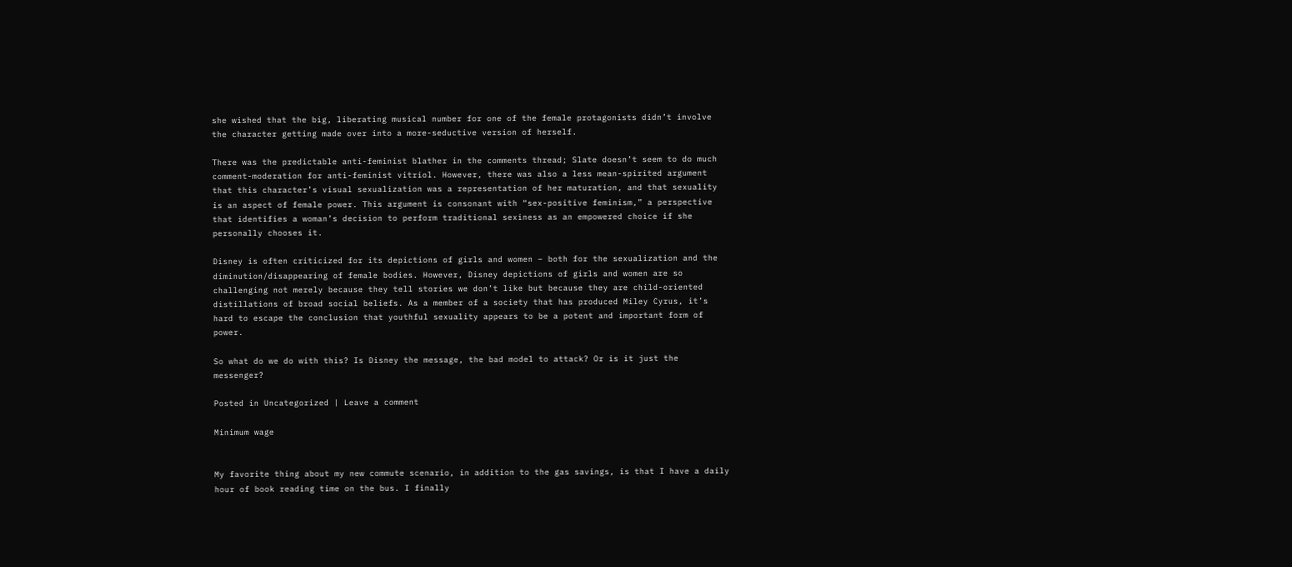she wished that the big, liberating musical number for one of the female protagonists didn’t involve the character getting made over into a more-seductive version of herself.

There was the predictable anti-feminist blather in the comments thread; Slate doesn’t seem to do much comment-moderation for anti-feminist vitriol. However, there was also a less mean-spirited argument that this character’s visual sexualization was a representation of her maturation, and that sexuality is an aspect of female power. This argument is consonant with “sex-positive feminism,” a perspective that identifies a woman’s decision to perform traditional sexiness as an empowered choice if she personally chooses it.

Disney is often criticized for its depictions of girls and women – both for the sexualization and the diminution/disappearing of female bodies. However, Disney depictions of girls and women are so challenging not merely because they tell stories we don’t like but because they are child-oriented distillations of broad social beliefs. As a member of a society that has produced Miley Cyrus, it’s hard to escape the conclusion that youthful sexuality appears to be a potent and important form of power.

So what do we do with this? Is Disney the message, the bad model to attack? Or is it just the messenger?

Posted in Uncategorized | Leave a comment

Minimum wage


My favorite thing about my new commute scenario, in addition to the gas savings, is that I have a daily hour of book reading time on the bus. I finally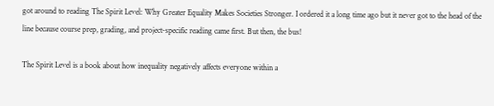got around to reading The Spirit Level: Why Greater Equality Makes Societies Stronger. I ordered it a long time ago but it never got to the head of the line because course prep, grading, and project-specific reading came first. But then, the bus!

The Spirit Level is a book about how inequality negatively affects everyone within a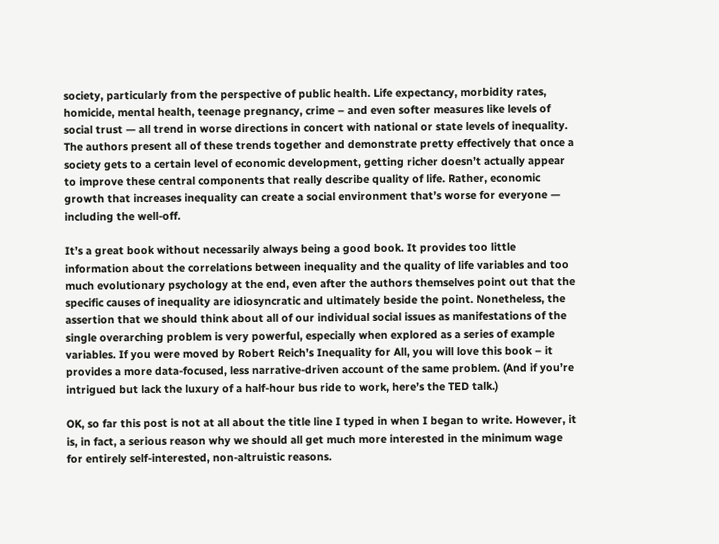society, particularly from the perspective of public health. Life expectancy, morbidity rates, homicide, mental health, teenage pregnancy, crime – and even softer measures like levels of social trust — all trend in worse directions in concert with national or state levels of inequality. The authors present all of these trends together and demonstrate pretty effectively that once a society gets to a certain level of economic development, getting richer doesn’t actually appear to improve these central components that really describe quality of life. Rather, economic growth that increases inequality can create a social environment that’s worse for everyone — including the well-off.

It’s a great book without necessarily always being a good book. It provides too little information about the correlations between inequality and the quality of life variables and too much evolutionary psychology at the end, even after the authors themselves point out that the specific causes of inequality are idiosyncratic and ultimately beside the point. Nonetheless, the assertion that we should think about all of our individual social issues as manifestations of the single overarching problem is very powerful, especially when explored as a series of example variables. If you were moved by Robert Reich’s Inequality for All, you will love this book – it provides a more data-focused, less narrative-driven account of the same problem. (And if you’re intrigued but lack the luxury of a half-hour bus ride to work, here’s the TED talk.)

OK, so far this post is not at all about the title line I typed in when I began to write. However, it is, in fact, a serious reason why we should all get much more interested in the minimum wage for entirely self-interested, non-altruistic reasons.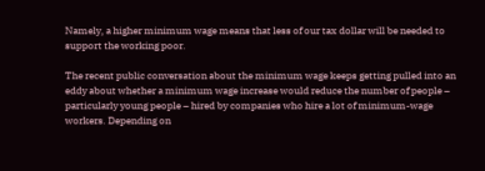Namely, a higher minimum wage means that less of our tax dollar will be needed to support the working poor.

The recent public conversation about the minimum wage keeps getting pulled into an eddy about whether a minimum wage increase would reduce the number of people – particularly young people – hired by companies who hire a lot of minimum-wage workers. Depending on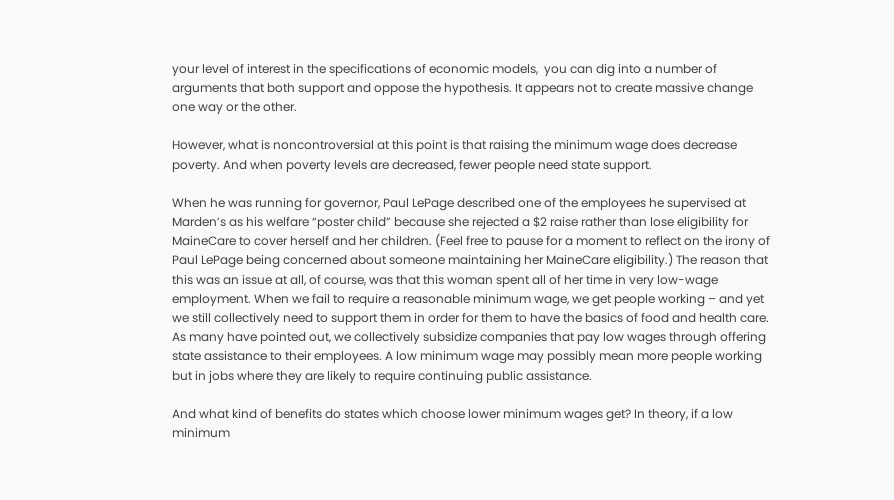your level of interest in the specifications of economic models,  you can dig into a number of arguments that both support and oppose the hypothesis. It appears not to create massive change one way or the other.

However, what is noncontroversial at this point is that raising the minimum wage does decrease poverty. And when poverty levels are decreased, fewer people need state support.

When he was running for governor, Paul LePage described one of the employees he supervised at Marden’s as his welfare “poster child” because she rejected a $2 raise rather than lose eligibility for MaineCare to cover herself and her children. (Feel free to pause for a moment to reflect on the irony of Paul LePage being concerned about someone maintaining her MaineCare eligibility.) The reason that this was an issue at all, of course, was that this woman spent all of her time in very low-wage employment. When we fail to require a reasonable minimum wage, we get people working – and yet we still collectively need to support them in order for them to have the basics of food and health care. As many have pointed out, we collectively subsidize companies that pay low wages through offering state assistance to their employees. A low minimum wage may possibly mean more people working but in jobs where they are likely to require continuing public assistance.

And what kind of benefits do states which choose lower minimum wages get? In theory, if a low minimum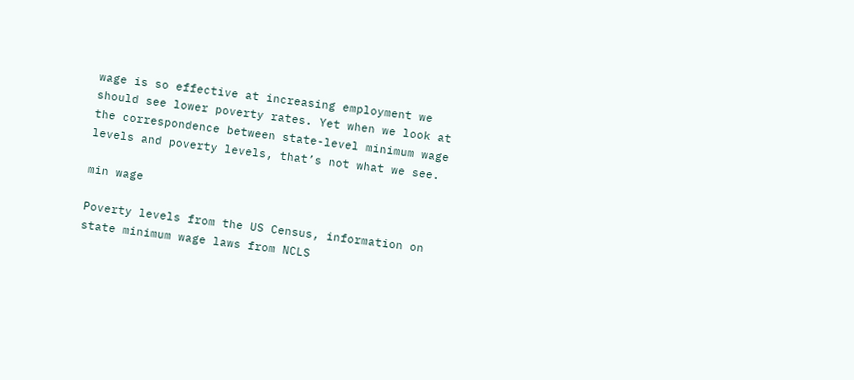wage is so effective at increasing employment we should see lower poverty rates. Yet when we look at the correspondence between state-level minimum wage levels and poverty levels, that’s not what we see.

min wage

Poverty levels from the US Census, information on state minimum wage laws from NCLS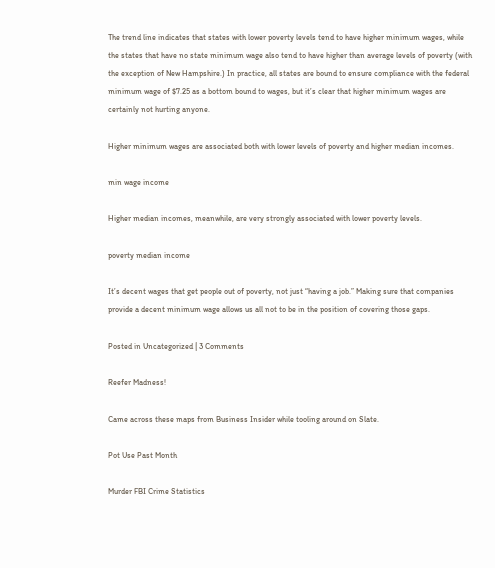The trend line indicates that states with lower poverty levels tend to have higher minimum wages, while the states that have no state minimum wage also tend to have higher than average levels of poverty (with the exception of New Hampshire.) In practice, all states are bound to ensure compliance with the federal minimum wage of $7.25 as a bottom bound to wages, but it’s clear that higher minimum wages are certainly not hurting anyone.

Higher minimum wages are associated both with lower levels of poverty and higher median incomes.

min wage income

Higher median incomes, meanwhile, are very strongly associated with lower poverty levels.

poverty median income

It’s decent wages that get people out of poverty, not just “having a job.” Making sure that companies provide a decent minimum wage allows us all not to be in the position of covering those gaps.

Posted in Uncategorized | 3 Comments

Reefer Madness!

Came across these maps from Business Insider while tooling around on Slate.

Pot Use Past Month

Murder FBI Crime Statistics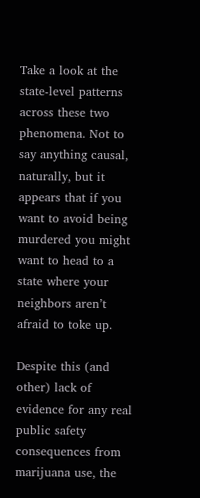Take a look at the state-level patterns across these two phenomena. Not to say anything causal, naturally, but it appears that if you want to avoid being murdered you might want to head to a state where your neighbors aren’t afraid to toke up.

Despite this (and other) lack of evidence for any real public safety consequences from marijuana use, the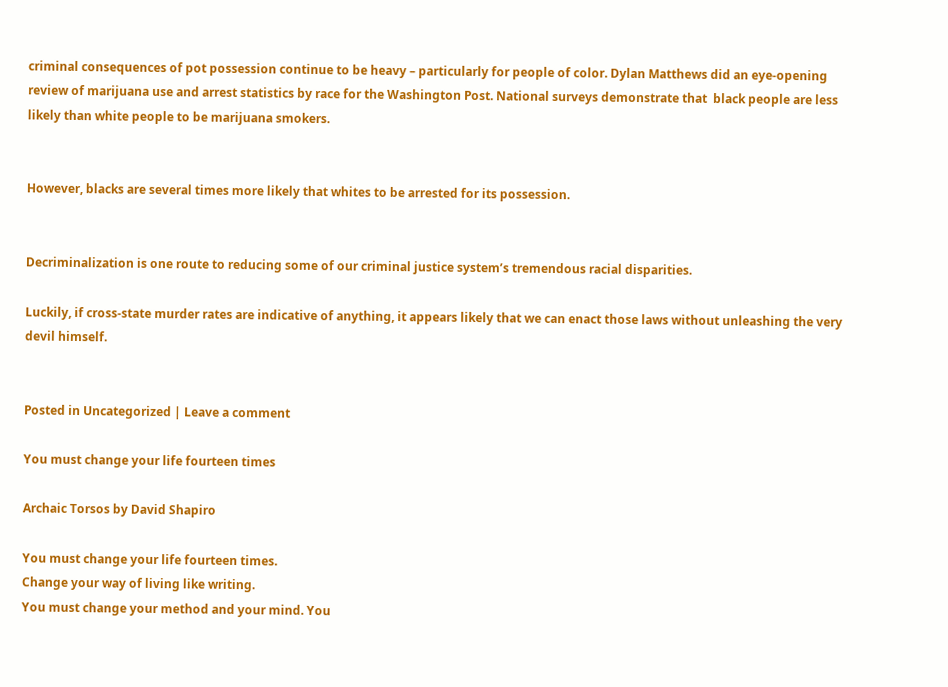criminal consequences of pot possession continue to be heavy – particularly for people of color. Dylan Matthews did an eye-opening review of marijuana use and arrest statistics by race for the Washington Post. National surveys demonstrate that  black people are less likely than white people to be marijuana smokers.


However, blacks are several times more likely that whites to be arrested for its possession.


Decriminalization is one route to reducing some of our criminal justice system’s tremendous racial disparities.

Luckily, if cross-state murder rates are indicative of anything, it appears likely that we can enact those laws without unleashing the very devil himself.


Posted in Uncategorized | Leave a comment

You must change your life fourteen times

Archaic Torsos by David Shapiro

You must change your life fourteen times.
Change your way of living like writing.
You must change your method and your mind. You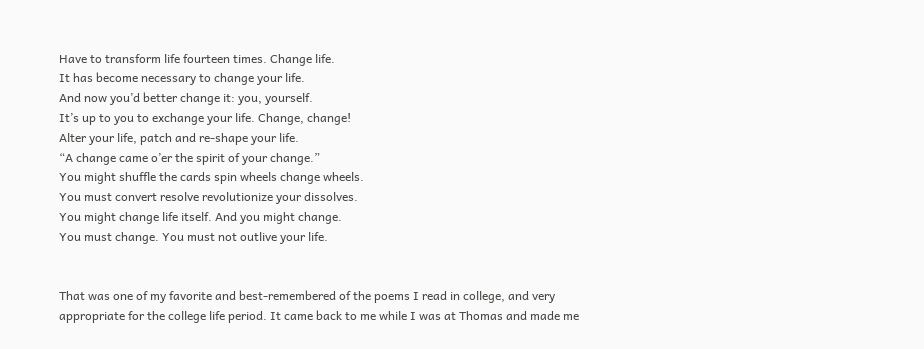Have to transform life fourteen times. Change life.
It has become necessary to change your life.
And now you’d better change it: you, yourself.
It’s up to you to exchange your life. Change, change!
Alter your life, patch and re-shape your life.
“A change came o’er the spirit of your change.”
You might shuffle the cards spin wheels change wheels.
You must convert resolve revolutionize your dissolves.
You might change life itself. And you might change.
You must change. You must not outlive your life.


That was one of my favorite and best-remembered of the poems I read in college, and very appropriate for the college life period. It came back to me while I was at Thomas and made me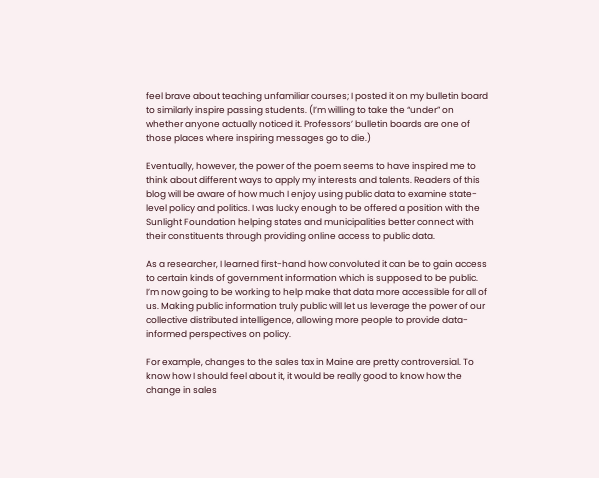feel brave about teaching unfamiliar courses; I posted it on my bulletin board to similarly inspire passing students. (I’m willing to take the “under” on whether anyone actually noticed it. Professors’ bulletin boards are one of those places where inspiring messages go to die.)

Eventually, however, the power of the poem seems to have inspired me to think about different ways to apply my interests and talents. Readers of this blog will be aware of how much I enjoy using public data to examine state-level policy and politics. I was lucky enough to be offered a position with the Sunlight Foundation helping states and municipalities better connect with their constituents through providing online access to public data.

As a researcher, I learned first-hand how convoluted it can be to gain access to certain kinds of government information which is supposed to be public. I’m now going to be working to help make that data more accessible for all of us. Making public information truly public will let us leverage the power of our collective distributed intelligence, allowing more people to provide data-informed perspectives on policy.

For example, changes to the sales tax in Maine are pretty controversial. To know how I should feel about it, it would be really good to know how the change in sales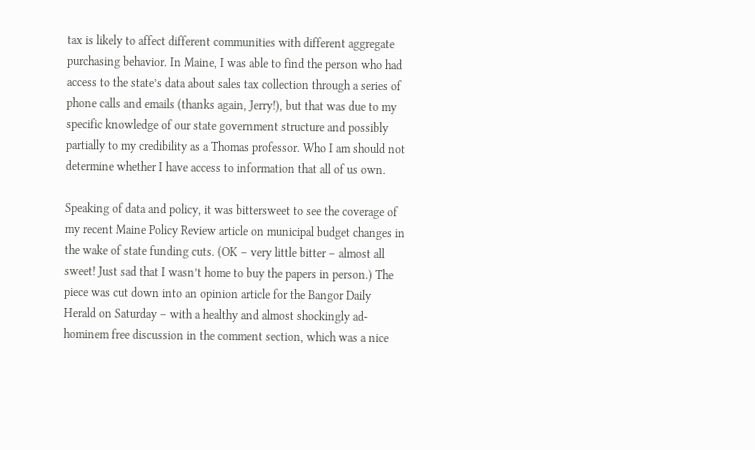tax is likely to affect different communities with different aggregate purchasing behavior. In Maine, I was able to find the person who had access to the state’s data about sales tax collection through a series of phone calls and emails (thanks again, Jerry!), but that was due to my specific knowledge of our state government structure and possibly partially to my credibility as a Thomas professor. Who I am should not determine whether I have access to information that all of us own.

Speaking of data and policy, it was bittersweet to see the coverage of my recent Maine Policy Review article on municipal budget changes in the wake of state funding cuts. (OK – very little bitter – almost all sweet! Just sad that I wasn’t home to buy the papers in person.) The piece was cut down into an opinion article for the Bangor Daily Herald on Saturday – with a healthy and almost shockingly ad-hominem free discussion in the comment section, which was a nice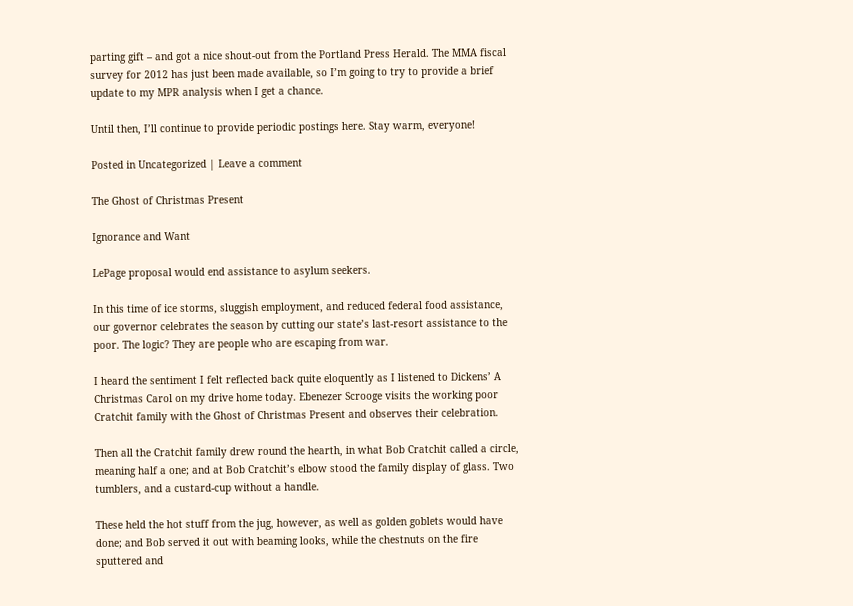parting gift – and got a nice shout-out from the Portland Press Herald. The MMA fiscal survey for 2012 has just been made available, so I’m going to try to provide a brief update to my MPR analysis when I get a chance.

Until then, I’ll continue to provide periodic postings here. Stay warm, everyone!

Posted in Uncategorized | Leave a comment

The Ghost of Christmas Present

Ignorance and Want

LePage proposal would end assistance to asylum seekers.

In this time of ice storms, sluggish employment, and reduced federal food assistance, our governor celebrates the season by cutting our state’s last-resort assistance to the poor. The logic? They are people who are escaping from war.

I heard the sentiment I felt reflected back quite eloquently as I listened to Dickens’ A Christmas Carol on my drive home today. Ebenezer Scrooge visits the working poor Cratchit family with the Ghost of Christmas Present and observes their celebration.

Then all the Cratchit family drew round the hearth, in what Bob Cratchit called a circle, meaning half a one; and at Bob Cratchit’s elbow stood the family display of glass. Two tumblers, and a custard-cup without a handle.

These held the hot stuff from the jug, however, as well as golden goblets would have done; and Bob served it out with beaming looks, while the chestnuts on the fire sputtered and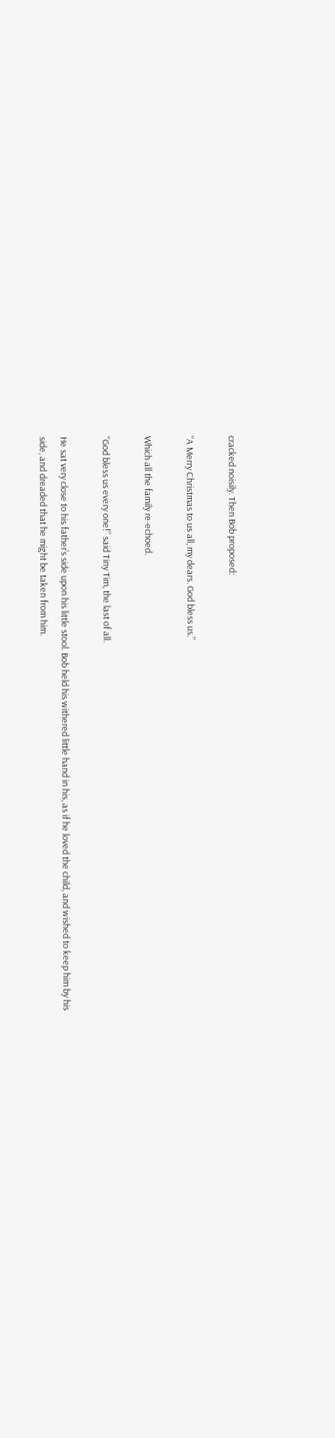cracked noisily. Then Bob proposed:

“A Merry Christmas to us all, my dears. God bless us.”

Which all the family re-echoed.

“God bless us every one!” said Tiny Tim, the last of all.

He sat very close to his father’s side upon his little stool. Bob held his withered little hand in his, as if he loved the child, and wished to keep him by his side, and dreaded that he might be taken from him.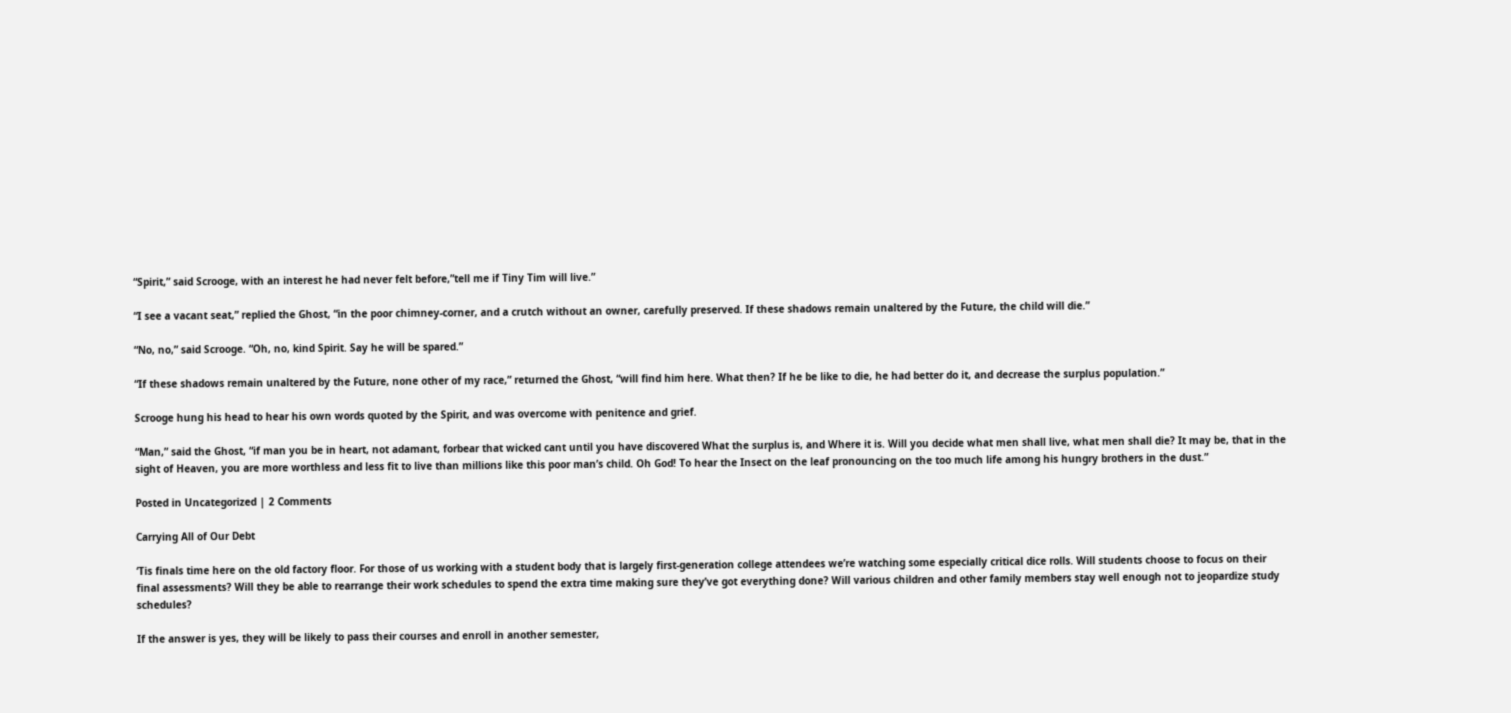“Spirit,” said Scrooge, with an interest he had never felt before,”tell me if Tiny Tim will live.”

“I see a vacant seat,” replied the Ghost, “in the poor chimney-corner, and a crutch without an owner, carefully preserved. If these shadows remain unaltered by the Future, the child will die.”

“No, no,” said Scrooge. “Oh, no, kind Spirit. Say he will be spared.”

“If these shadows remain unaltered by the Future, none other of my race,” returned the Ghost, “will find him here. What then? If he be like to die, he had better do it, and decrease the surplus population.”

Scrooge hung his head to hear his own words quoted by the Spirit, and was overcome with penitence and grief.

“Man,” said the Ghost, “if man you be in heart, not adamant, forbear that wicked cant until you have discovered What the surplus is, and Where it is. Will you decide what men shall live, what men shall die? It may be, that in the sight of Heaven, you are more worthless and less fit to live than millions like this poor man’s child. Oh God! To hear the Insect on the leaf pronouncing on the too much life among his hungry brothers in the dust.”

Posted in Uncategorized | 2 Comments

Carrying All of Our Debt

‘Tis finals time here on the old factory floor. For those of us working with a student body that is largely first-generation college attendees we’re watching some especially critical dice rolls. Will students choose to focus on their final assessments? Will they be able to rearrange their work schedules to spend the extra time making sure they’ve got everything done? Will various children and other family members stay well enough not to jeopardize study schedules?

If the answer is yes, they will be likely to pass their courses and enroll in another semester,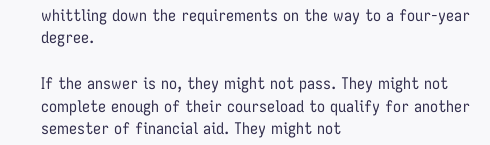whittling down the requirements on the way to a four-year degree.

If the answer is no, they might not pass. They might not complete enough of their courseload to qualify for another semester of financial aid. They might not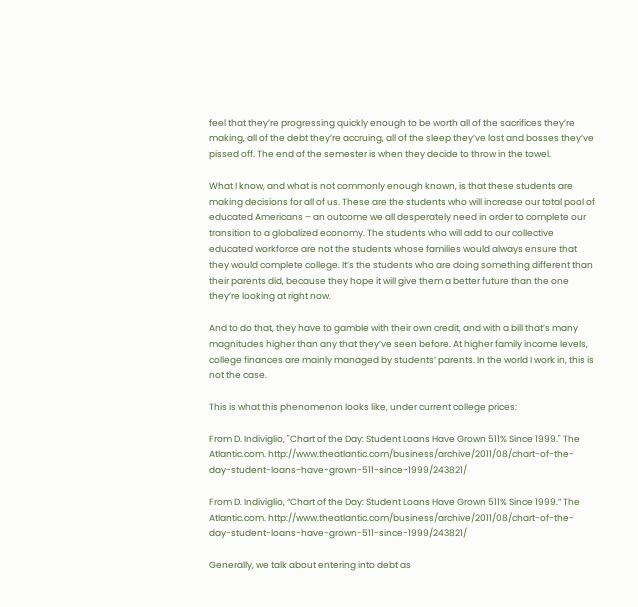feel that they’re progressing quickly enough to be worth all of the sacrifices they’re making, all of the debt they’re accruing, all of the sleep they’ve lost and bosses they’ve pissed off. The end of the semester is when they decide to throw in the towel.

What I know, and what is not commonly enough known, is that these students are making decisions for all of us. These are the students who will increase our total pool of educated Americans – an outcome we all desperately need in order to complete our transition to a globalized economy. The students who will add to our collective educated workforce are not the students whose families would always ensure that they would complete college. It’s the students who are doing something different than their parents did, because they hope it will give them a better future than the one they’re looking at right now.

And to do that, they have to gamble with their own credit, and with a bill that’s many magnitudes higher than any that they’ve seen before. At higher family income levels, college finances are mainly managed by students’ parents. In the world I work in, this is not the case.

This is what this phenomenon looks like, under current college prices:

From D. Indiviglio, "Chart of the Day: Student Loans Have Grown 511% Since 1999." The Atlantic.com. http://www.theatlantic.com/business/archive/2011/08/chart-of-the-day-student-loans-have-grown-511-since-1999/243821/

From D. Indiviglio, “Chart of the Day: Student Loans Have Grown 511% Since 1999.” The Atlantic.com. http://www.theatlantic.com/business/archive/2011/08/chart-of-the-day-student-loans-have-grown-511-since-1999/243821/

Generally, we talk about entering into debt as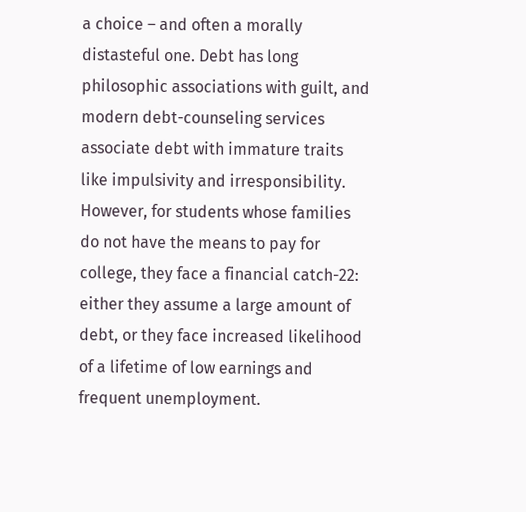a choice – and often a morally distasteful one. Debt has long philosophic associations with guilt, and modern debt-counseling services associate debt with immature traits like impulsivity and irresponsibility. However, for students whose families do not have the means to pay for college, they face a financial catch-22: either they assume a large amount of debt, or they face increased likelihood of a lifetime of low earnings and frequent unemployment.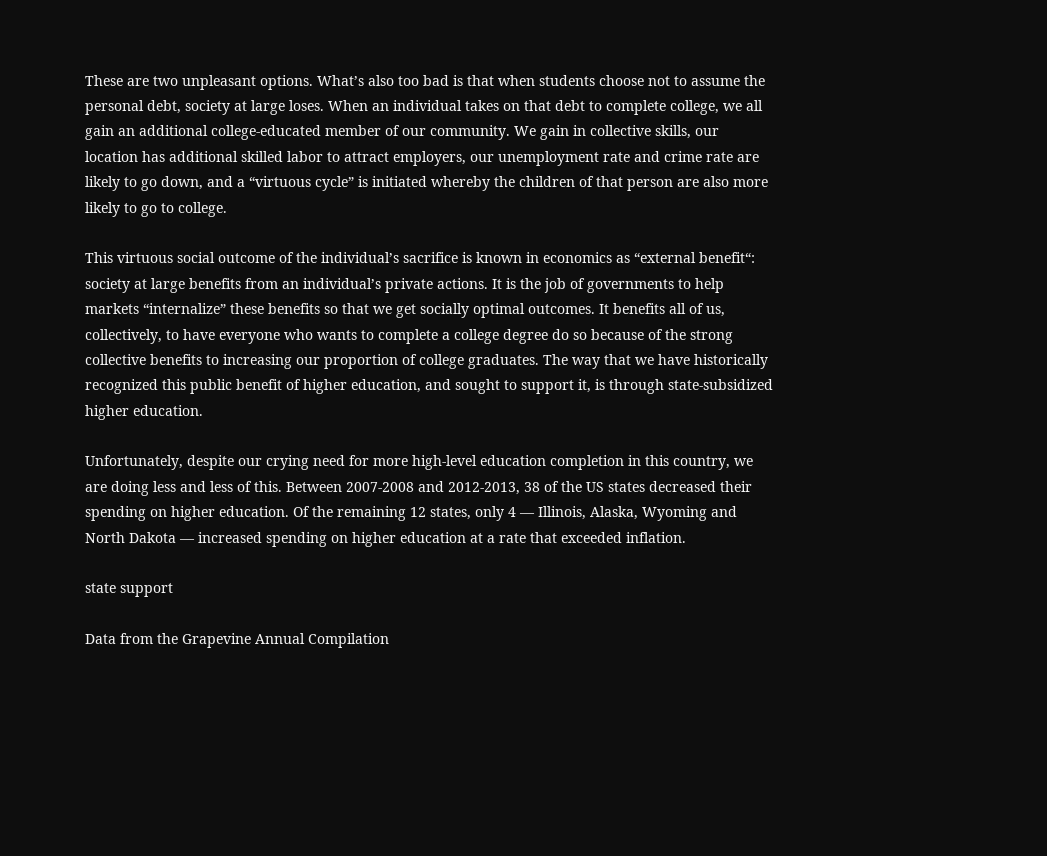These are two unpleasant options. What’s also too bad is that when students choose not to assume the personal debt, society at large loses. When an individual takes on that debt to complete college, we all gain an additional college-educated member of our community. We gain in collective skills, our location has additional skilled labor to attract employers, our unemployment rate and crime rate are likely to go down, and a “virtuous cycle” is initiated whereby the children of that person are also more likely to go to college.

This virtuous social outcome of the individual’s sacrifice is known in economics as “external benefit“: society at large benefits from an individual’s private actions. It is the job of governments to help markets “internalize” these benefits so that we get socially optimal outcomes. It benefits all of us, collectively, to have everyone who wants to complete a college degree do so because of the strong collective benefits to increasing our proportion of college graduates. The way that we have historically recognized this public benefit of higher education, and sought to support it, is through state-subsidized higher education.

Unfortunately, despite our crying need for more high-level education completion in this country, we are doing less and less of this. Between 2007-2008 and 2012-2013, 38 of the US states decreased their spending on higher education. Of the remaining 12 states, only 4 — Illinois, Alaska, Wyoming and North Dakota — increased spending on higher education at a rate that exceeded inflation.

state support

Data from the Grapevine Annual Compilation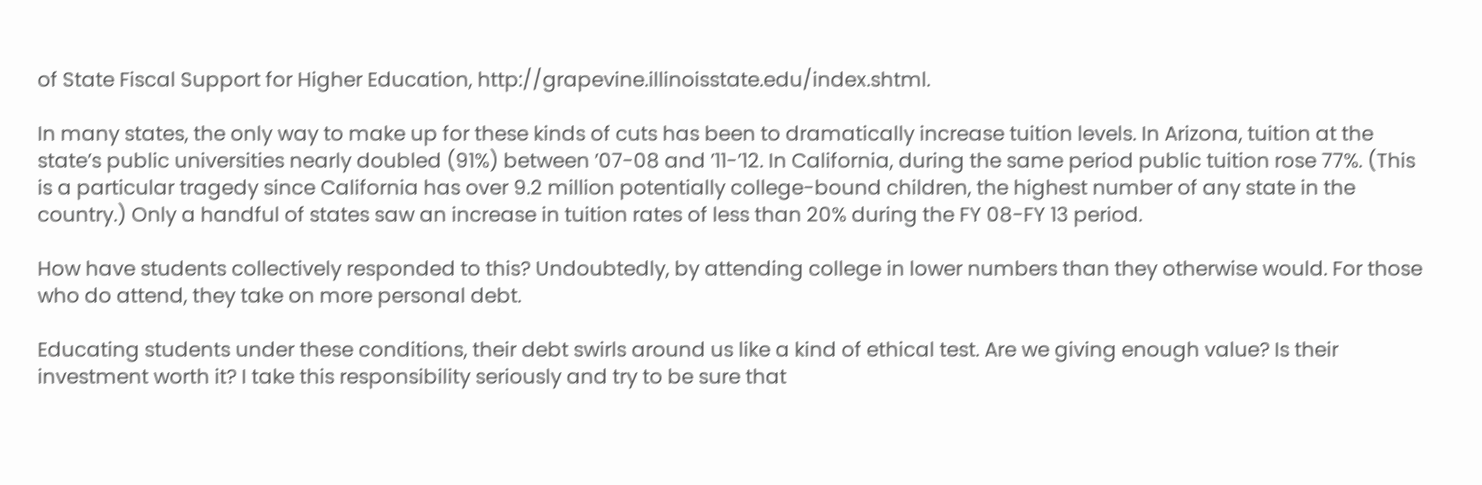of State Fiscal Support for Higher Education, http://grapevine.illinoisstate.edu/index.shtml.

In many states, the only way to make up for these kinds of cuts has been to dramatically increase tuition levels. In Arizona, tuition at the state’s public universities nearly doubled (91%) between ’07-08 and ’11-’12. In California, during the same period public tuition rose 77%. (This is a particular tragedy since California has over 9.2 million potentially college-bound children, the highest number of any state in the country.) Only a handful of states saw an increase in tuition rates of less than 20% during the FY 08-FY 13 period.

How have students collectively responded to this? Undoubtedly, by attending college in lower numbers than they otherwise would. For those who do attend, they take on more personal debt.

Educating students under these conditions, their debt swirls around us like a kind of ethical test. Are we giving enough value? Is their investment worth it? I take this responsibility seriously and try to be sure that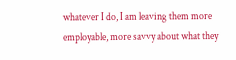whatever I do, I am leaving them more employable, more savvy about what they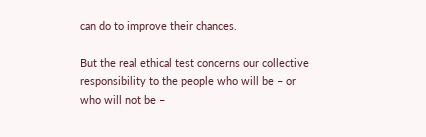can do to improve their chances.

But the real ethical test concerns our collective responsibility to the people who will be – or who will not be –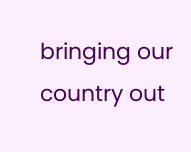bringing our country out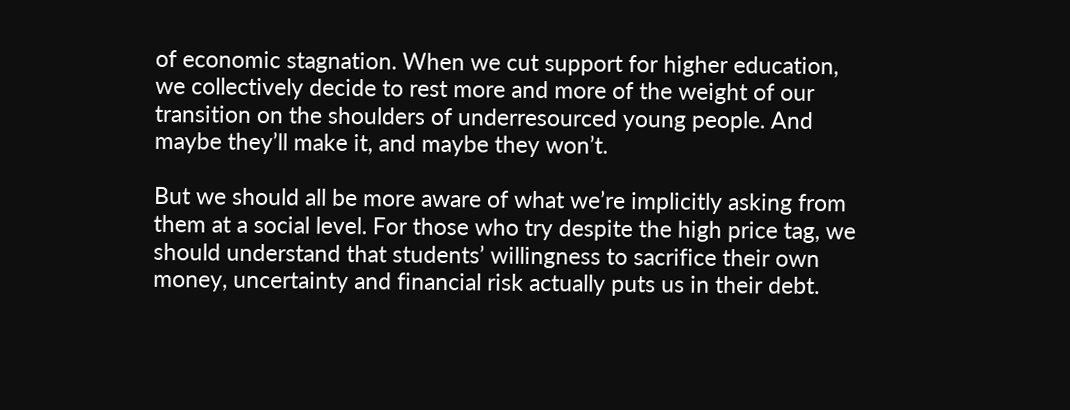of economic stagnation. When we cut support for higher education, we collectively decide to rest more and more of the weight of our transition on the shoulders of underresourced young people. And maybe they’ll make it, and maybe they won’t.

But we should all be more aware of what we’re implicitly asking from them at a social level. For those who try despite the high price tag, we should understand that students’ willingness to sacrifice their own money, uncertainty and financial risk actually puts us in their debt.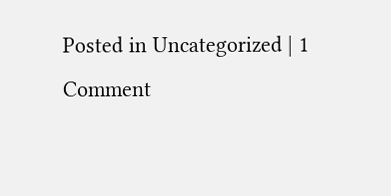Posted in Uncategorized | 1 Comment